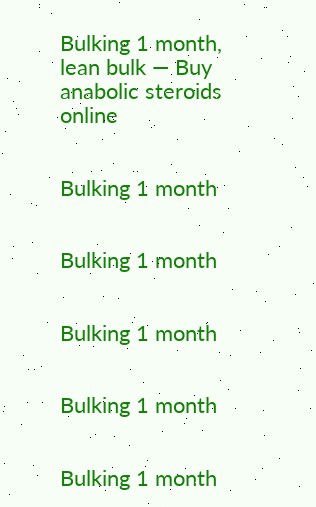Bulking 1 month, lean bulk — Buy anabolic steroids online


Bulking 1 month


Bulking 1 month


Bulking 1 month


Bulking 1 month


Bulking 1 month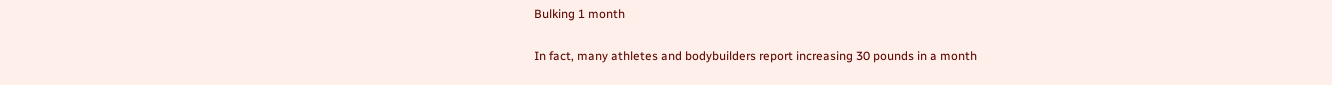Bulking 1 month

In fact, many athletes and bodybuilders report increasing 30 pounds in a month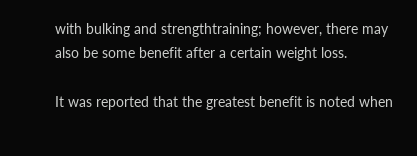with bulking and strengthtraining; however, there may also be some benefit after a certain weight loss.

It was reported that the greatest benefit is noted when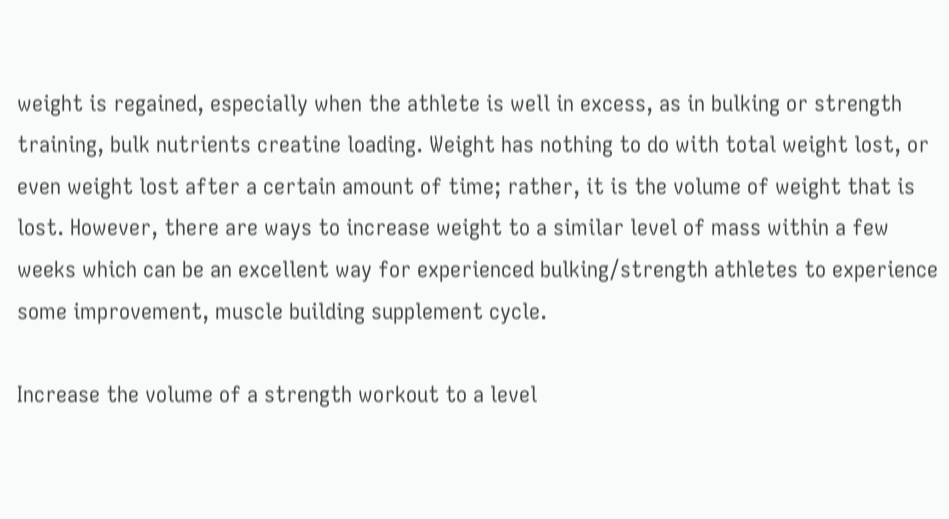weight is regained, especially when the athlete is well in excess, as in bulking or strength training, bulk nutrients creatine loading. Weight has nothing to do with total weight lost, or even weight lost after a certain amount of time; rather, it is the volume of weight that is lost. However, there are ways to increase weight to a similar level of mass within a few weeks which can be an excellent way for experienced bulking/strength athletes to experience some improvement, muscle building supplement cycle.

Increase the volume of a strength workout to a level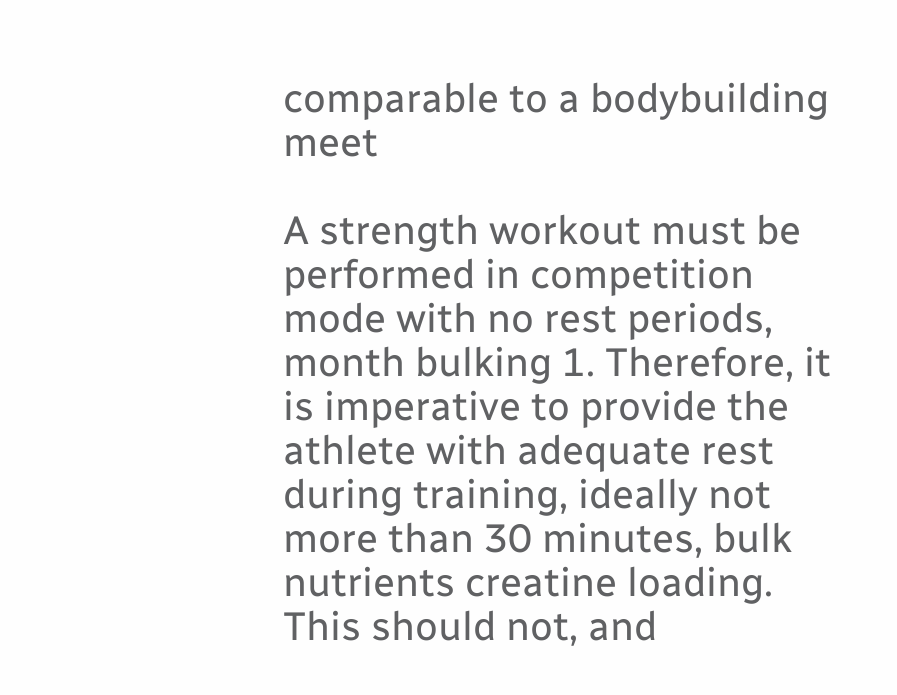comparable to a bodybuilding meet

A strength workout must be performed in competition mode with no rest periods, month bulking 1. Therefore, it is imperative to provide the athlete with adequate rest during training, ideally not more than 30 minutes, bulk nutrients creatine loading. This should not, and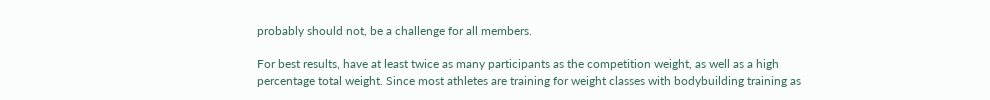probably should not, be a challenge for all members.

For best results, have at least twice as many participants as the competition weight, as well as a high percentage total weight. Since most athletes are training for weight classes with bodybuilding training as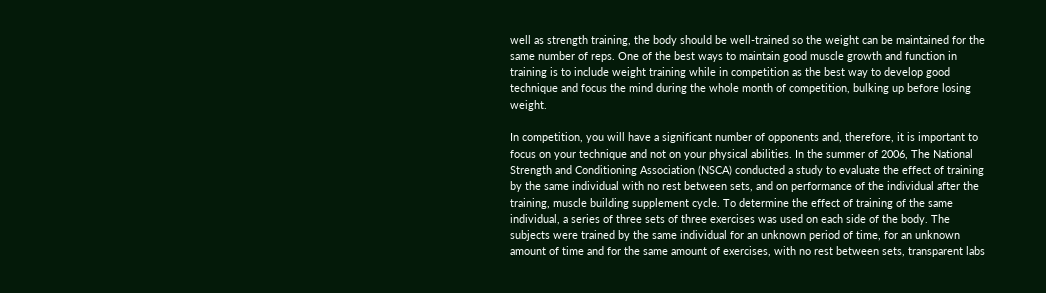well as strength training, the body should be well-trained so the weight can be maintained for the same number of reps. One of the best ways to maintain good muscle growth and function in training is to include weight training while in competition as the best way to develop good technique and focus the mind during the whole month of competition, bulking up before losing weight.

In competition, you will have a significant number of opponents and, therefore, it is important to focus on your technique and not on your physical abilities. In the summer of 2006, The National Strength and Conditioning Association (NSCA) conducted a study to evaluate the effect of training by the same individual with no rest between sets, and on performance of the individual after the training, muscle building supplement cycle. To determine the effect of training of the same individual, a series of three sets of three exercises was used on each side of the body. The subjects were trained by the same individual for an unknown period of time, for an unknown amount of time and for the same amount of exercises, with no rest between sets, transparent labs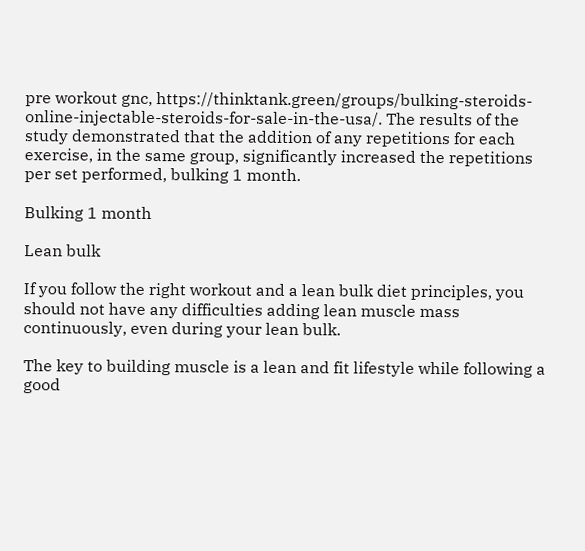pre workout gnc, https://thinktank.green/groups/bulking-steroids-online-injectable-steroids-for-sale-in-the-usa/. The results of the study demonstrated that the addition of any repetitions for each exercise, in the same group, significantly increased the repetitions per set performed, bulking 1 month.

Bulking 1 month

Lean bulk

If you follow the right workout and a lean bulk diet principles, you should not have any difficulties adding lean muscle mass continuously, even during your lean bulk.

The key to building muscle is a lean and fit lifestyle while following a good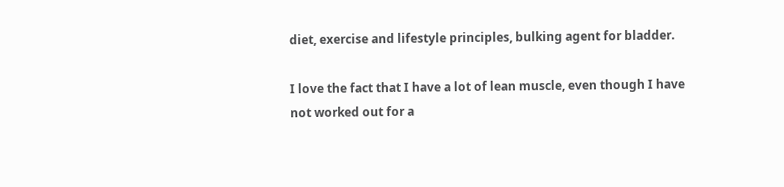diet, exercise and lifestyle principles, bulking agent for bladder.

I love the fact that I have a lot of lean muscle, even though I have not worked out for a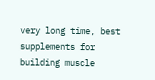very long time, best supplements for building muscle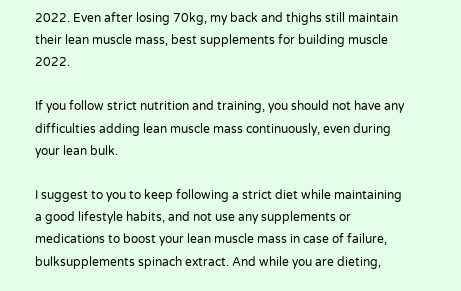2022. Even after losing 70kg, my back and thighs still maintain their lean muscle mass, best supplements for building muscle 2022.

If you follow strict nutrition and training, you should not have any difficulties adding lean muscle mass continuously, even during your lean bulk.

I suggest to you to keep following a strict diet while maintaining a good lifestyle habits, and not use any supplements or medications to boost your lean muscle mass in case of failure, bulksupplements spinach extract. And while you are dieting,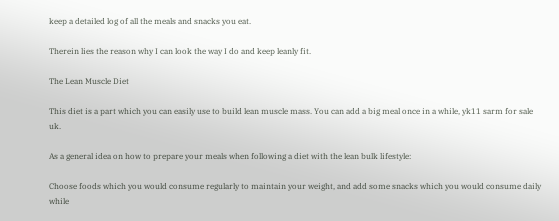keep a detailed log of all the meals and snacks you eat.

Therein lies the reason why I can look the way I do and keep leanly fit.

The Lean Muscle Diet

This diet is a part which you can easily use to build lean muscle mass. You can add a big meal once in a while, yk11 sarm for sale uk.

As a general idea on how to prepare your meals when following a diet with the lean bulk lifestyle:

Choose foods which you would consume regularly to maintain your weight, and add some snacks which you would consume daily while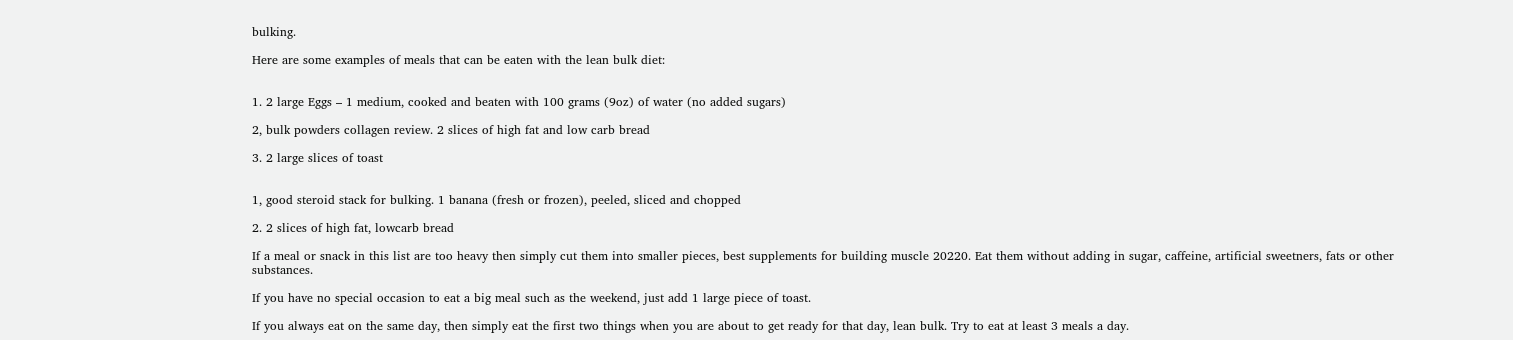bulking.

Here are some examples of meals that can be eaten with the lean bulk diet:


1. 2 large Eggs – 1 medium, cooked and beaten with 100 grams (9oz) of water (no added sugars)

2, bulk powders collagen review. 2 slices of high fat and low carb bread

3. 2 large slices of toast


1, good steroid stack for bulking. 1 banana (fresh or frozen), peeled, sliced and chopped

2. 2 slices of high fat, lowcarb bread

If a meal or snack in this list are too heavy then simply cut them into smaller pieces, best supplements for building muscle 20220. Eat them without adding in sugar, caffeine, artificial sweetners, fats or other substances.

If you have no special occasion to eat a big meal such as the weekend, just add 1 large piece of toast.

If you always eat on the same day, then simply eat the first two things when you are about to get ready for that day, lean bulk. Try to eat at least 3 meals a day.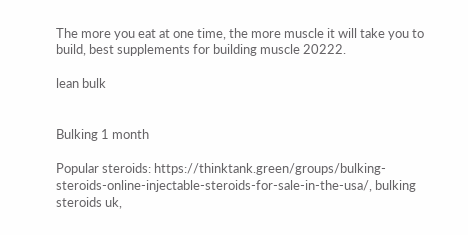The more you eat at one time, the more muscle it will take you to build, best supplements for building muscle 20222.

lean bulk


Bulking 1 month

Popular steroids: https://thinktank.green/groups/bulking-steroids-online-injectable-steroids-for-sale-in-the-usa/, bulking steroids uk,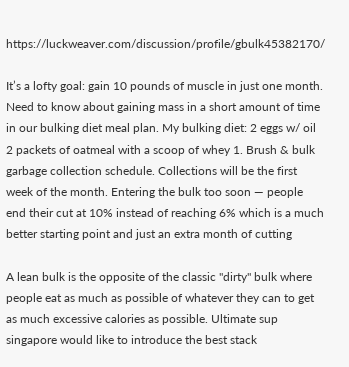https://luckweaver.com/discussion/profile/gbulk45382170/

It’s a lofty goal: gain 10 pounds of muscle in just one month. Need to know about gaining mass in a short amount of time in our bulking diet meal plan. My bulking diet: 2 eggs w/ oil 2 packets of oatmeal with a scoop of whey 1. Brush & bulk garbage collection schedule. Collections will be the first week of the month. Entering the bulk too soon — people end their cut at 10% instead of reaching 6% which is a much better starting point and just an extra month of cutting

A lean bulk is the opposite of the classic "dirty" bulk where people eat as much as possible of whatever they can to get as much excessive calories as possible. Ultimate sup singapore would like to introduce the best stack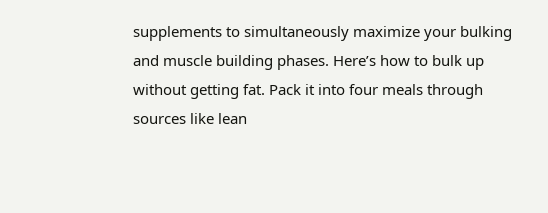supplements to simultaneously maximize your bulking and muscle building phases. Here’s how to bulk up without getting fat. Pack it into four meals through sources like lean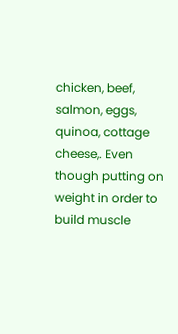chicken, beef, salmon, eggs, quinoa, cottage cheese,. Even though putting on weight in order to build muscle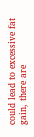could lead to excessive fat gain, there are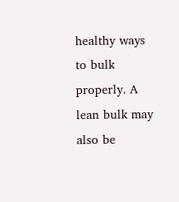healthy ways to bulk properly. A lean bulk may also be